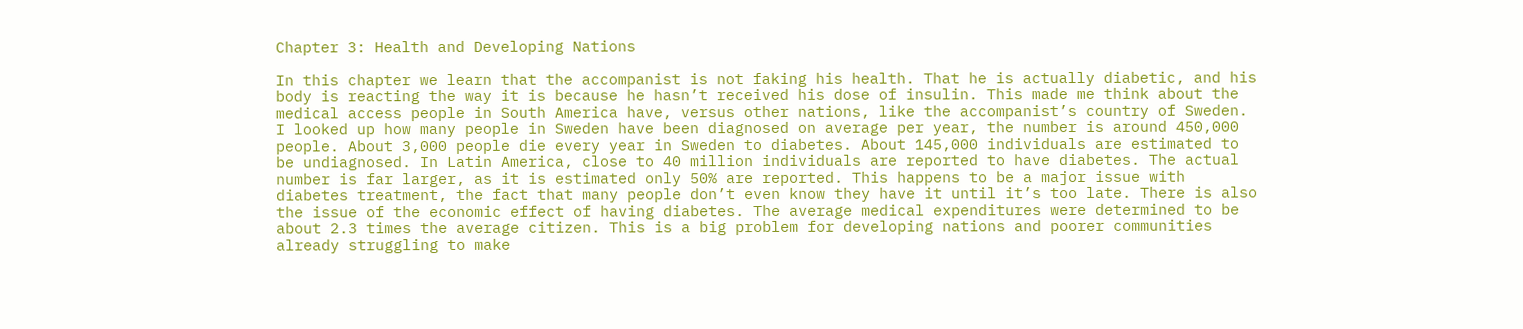Chapter 3: Health and Developing Nations

In this chapter we learn that the accompanist is not faking his health. That he is actually diabetic, and his body is reacting the way it is because he hasn’t received his dose of insulin. This made me think about the medical access people in South America have, versus other nations, like the accompanist’s country of Sweden. I looked up how many people in Sweden have been diagnosed on average per year, the number is around 450,000 people. About 3,000 people die every year in Sweden to diabetes. About 145,000 individuals are estimated to be undiagnosed. In Latin America, close to 40 million individuals are reported to have diabetes. The actual number is far larger, as it is estimated only 50% are reported. This happens to be a major issue with diabetes treatment, the fact that many people don’t even know they have it until it’s too late. There is also the issue of the economic effect of having diabetes. The average medical expenditures were determined to be about 2.3 times the average citizen. This is a big problem for developing nations and poorer communities already struggling to make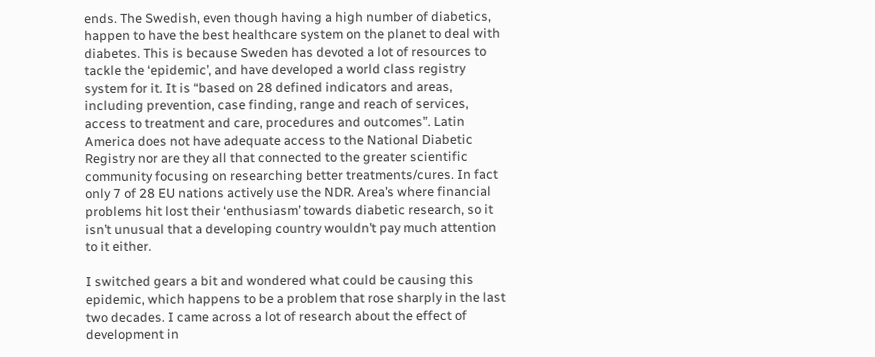ends. The Swedish, even though having a high number of diabetics, happen to have the best healthcare system on the planet to deal with diabetes. This is because Sweden has devoted a lot of resources to tackle the ‘epidemic’, and have developed a world class registry system for it. It is “based on 28 defined indicators and areas, including prevention, case finding, range and reach of services, access to treatment and care, procedures and outcomes”. Latin America does not have adequate access to the National Diabetic Registry nor are they all that connected to the greater scientific community focusing on researching better treatments/cures. In fact only 7 of 28 EU nations actively use the NDR. Area’s where financial problems hit lost their ‘enthusiasm’ towards diabetic research, so it isn’t unusual that a developing country wouldn’t pay much attention to it either.

I switched gears a bit and wondered what could be causing this epidemic, which happens to be a problem that rose sharply in the last two decades. I came across a lot of research about the effect of development in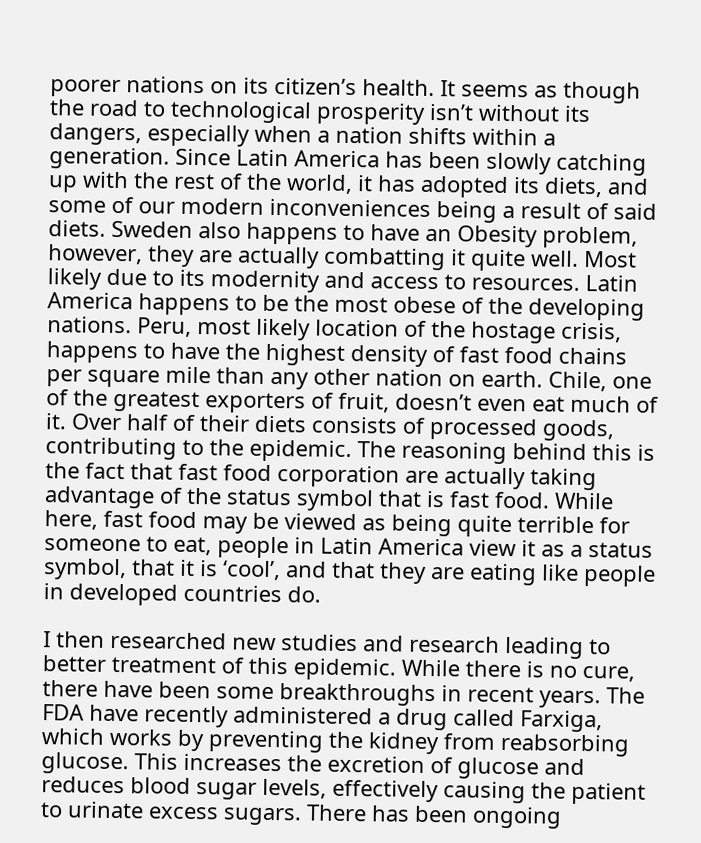poorer nations on its citizen’s health. It seems as though the road to technological prosperity isn’t without its dangers, especially when a nation shifts within a generation. Since Latin America has been slowly catching up with the rest of the world, it has adopted its diets, and some of our modern inconveniences being a result of said diets. Sweden also happens to have an Obesity problem, however, they are actually combatting it quite well. Most likely due to its modernity and access to resources. Latin America happens to be the most obese of the developing nations. Peru, most likely location of the hostage crisis, happens to have the highest density of fast food chains per square mile than any other nation on earth. Chile, one of the greatest exporters of fruit, doesn’t even eat much of it. Over half of their diets consists of processed goods, contributing to the epidemic. The reasoning behind this is the fact that fast food corporation are actually taking advantage of the status symbol that is fast food. While here, fast food may be viewed as being quite terrible for someone to eat, people in Latin America view it as a status symbol, that it is ‘cool’, and that they are eating like people in developed countries do.

I then researched new studies and research leading to better treatment of this epidemic. While there is no cure, there have been some breakthroughs in recent years. The FDA have recently administered a drug called Farxiga, which works by preventing the kidney from reabsorbing glucose. This increases the excretion of glucose and reduces blood sugar levels, effectively causing the patient to urinate excess sugars. There has been ongoing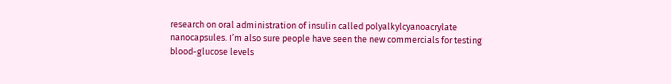research on oral administration of insulin called polyalkylcyanoacrylate nanocapsules. I’m also sure people have seen the new commercials for testing blood-glucose levels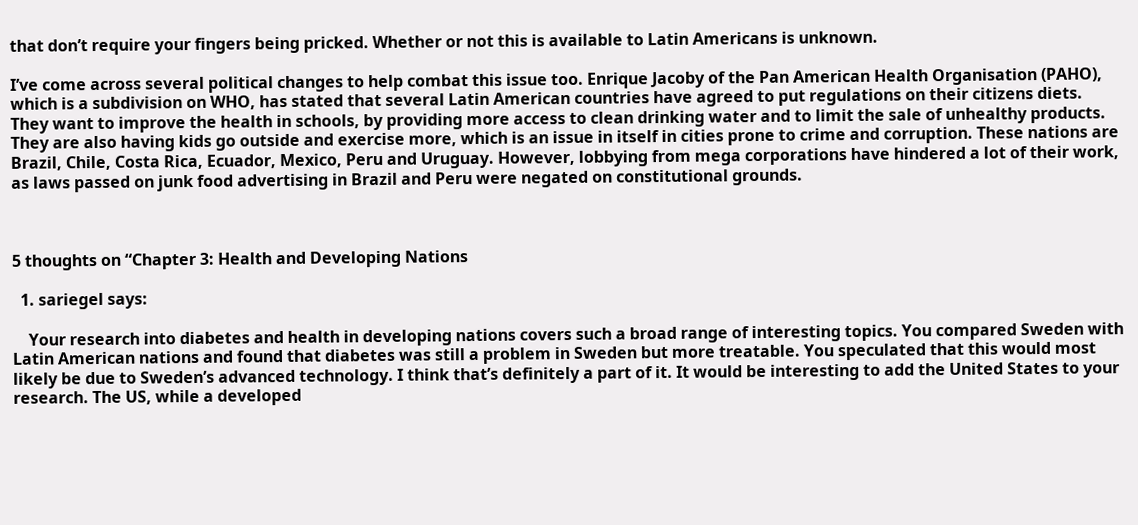that don’t require your fingers being pricked. Whether or not this is available to Latin Americans is unknown.

I’ve come across several political changes to help combat this issue too. Enrique Jacoby of the Pan American Health Organisation (PAHO), which is a subdivision on WHO, has stated that several Latin American countries have agreed to put regulations on their citizens diets. They want to improve the health in schools, by providing more access to clean drinking water and to limit the sale of unhealthy products. They are also having kids go outside and exercise more, which is an issue in itself in cities prone to crime and corruption. These nations are Brazil, Chile, Costa Rica, Ecuador, Mexico, Peru and Uruguay. However, lobbying from mega corporations have hindered a lot of their work, as laws passed on junk food advertising in Brazil and Peru were negated on constitutional grounds.



5 thoughts on “Chapter 3: Health and Developing Nations

  1. sariegel says:

    Your research into diabetes and health in developing nations covers such a broad range of interesting topics. You compared Sweden with Latin American nations and found that diabetes was still a problem in Sweden but more treatable. You speculated that this would most likely be due to Sweden’s advanced technology. I think that’s definitely a part of it. It would be interesting to add the United States to your research. The US, while a developed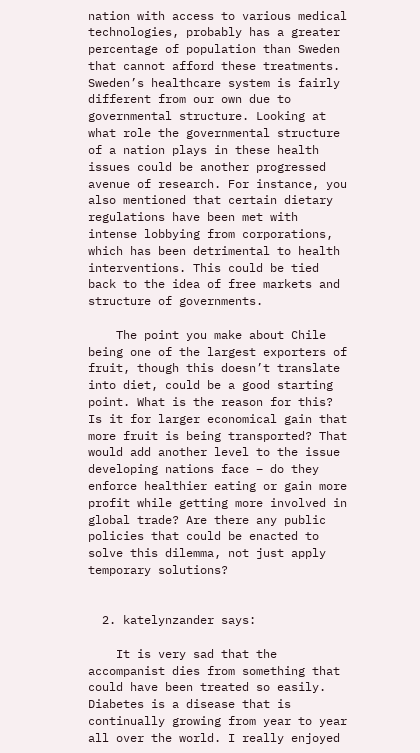nation with access to various medical technologies, probably has a greater percentage of population than Sweden that cannot afford these treatments. Sweden’s healthcare system is fairly different from our own due to governmental structure. Looking at what role the governmental structure of a nation plays in these health issues could be another progressed avenue of research. For instance, you also mentioned that certain dietary regulations have been met with intense lobbying from corporations, which has been detrimental to health interventions. This could be tied back to the idea of free markets and structure of governments.

    The point you make about Chile being one of the largest exporters of fruit, though this doesn’t translate into diet, could be a good starting point. What is the reason for this? Is it for larger economical gain that more fruit is being transported? That would add another level to the issue developing nations face – do they enforce healthier eating or gain more profit while getting more involved in global trade? Are there any public policies that could be enacted to solve this dilemma, not just apply temporary solutions?


  2. katelynzander says:

    It is very sad that the accompanist dies from something that could have been treated so easily. Diabetes is a disease that is continually growing from year to year all over the world. I really enjoyed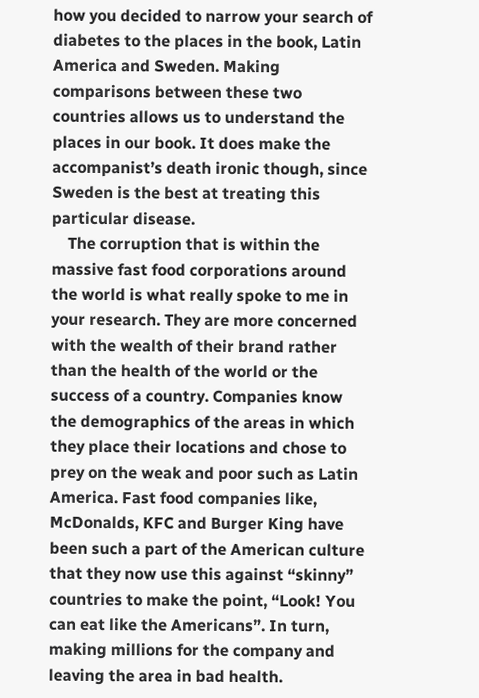how you decided to narrow your search of diabetes to the places in the book, Latin America and Sweden. Making comparisons between these two countries allows us to understand the places in our book. It does make the accompanist’s death ironic though, since Sweden is the best at treating this particular disease.
    The corruption that is within the massive fast food corporations around the world is what really spoke to me in your research. They are more concerned with the wealth of their brand rather than the health of the world or the success of a country. Companies know the demographics of the areas in which they place their locations and chose to prey on the weak and poor such as Latin America. Fast food companies like, McDonalds, KFC and Burger King have been such a part of the American culture that they now use this against “skinny” countries to make the point, “Look! You can eat like the Americans”. In turn, making millions for the company and leaving the area in bad health.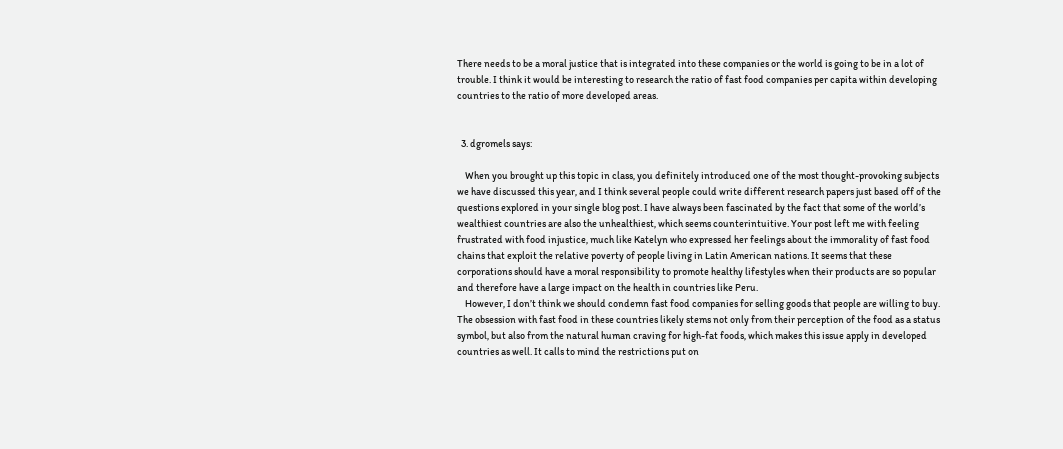There needs to be a moral justice that is integrated into these companies or the world is going to be in a lot of trouble. I think it would be interesting to research the ratio of fast food companies per capita within developing countries to the ratio of more developed areas.


  3. dgromels says:

    When you brought up this topic in class, you definitely introduced one of the most thought-provoking subjects we have discussed this year, and I think several people could write different research papers just based off of the questions explored in your single blog post. I have always been fascinated by the fact that some of the world’s wealthiest countries are also the unhealthiest, which seems counterintuitive. Your post left me with feeling frustrated with food injustice, much like Katelyn who expressed her feelings about the immorality of fast food chains that exploit the relative poverty of people living in Latin American nations. It seems that these corporations should have a moral responsibility to promote healthy lifestyles when their products are so popular and therefore have a large impact on the health in countries like Peru.
    However, I don’t think we should condemn fast food companies for selling goods that people are willing to buy. The obsession with fast food in these countries likely stems not only from their perception of the food as a status symbol, but also from the natural human craving for high-fat foods, which makes this issue apply in developed countries as well. It calls to mind the restrictions put on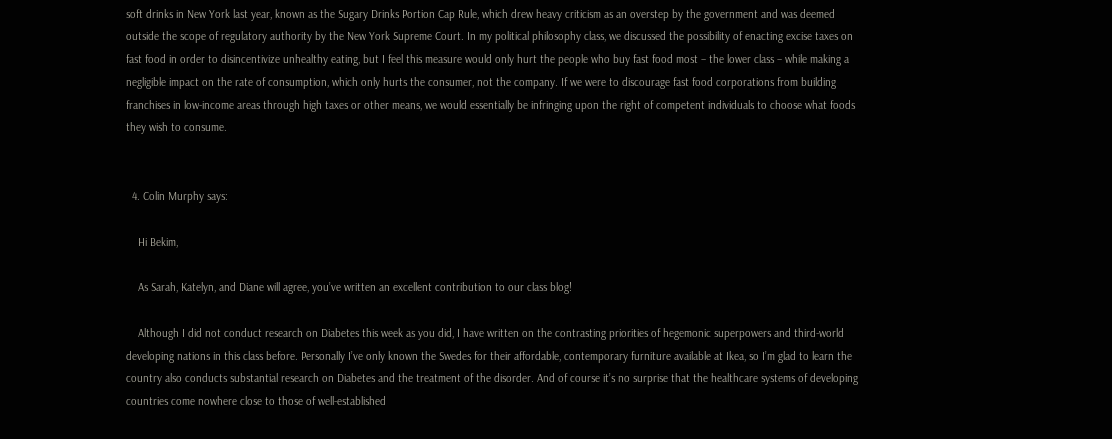soft drinks in New York last year, known as the Sugary Drinks Portion Cap Rule, which drew heavy criticism as an overstep by the government and was deemed outside the scope of regulatory authority by the New York Supreme Court. In my political philosophy class, we discussed the possibility of enacting excise taxes on fast food in order to disincentivize unhealthy eating, but I feel this measure would only hurt the people who buy fast food most – the lower class – while making a negligible impact on the rate of consumption, which only hurts the consumer, not the company. If we were to discourage fast food corporations from building franchises in low-income areas through high taxes or other means, we would essentially be infringing upon the right of competent individuals to choose what foods they wish to consume.


  4. Colin Murphy says:

    Hi Bekim,

    As Sarah, Katelyn, and Diane will agree, you’ve written an excellent contribution to our class blog!

    Although I did not conduct research on Diabetes this week as you did, I have written on the contrasting priorities of hegemonic superpowers and third-world developing nations in this class before. Personally I’ve only known the Swedes for their affordable, contemporary furniture available at Ikea, so I’m glad to learn the country also conducts substantial research on Diabetes and the treatment of the disorder. And of course it’s no surprise that the healthcare systems of developing countries come nowhere close to those of well-established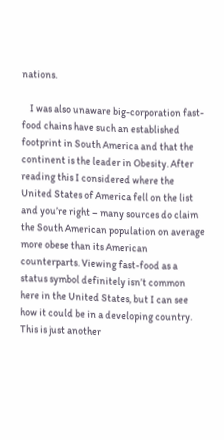nations.

    I was also unaware big-corporation fast-food chains have such an established footprint in South America and that the continent is the leader in Obesity. After reading this I considered where the United States of America fell on the list and you’re right – many sources do claim the South American population on average more obese than its American counterparts. Viewing fast-food as a status symbol definitely isn’t common here in the United States, but I can see how it could be in a developing country. This is just another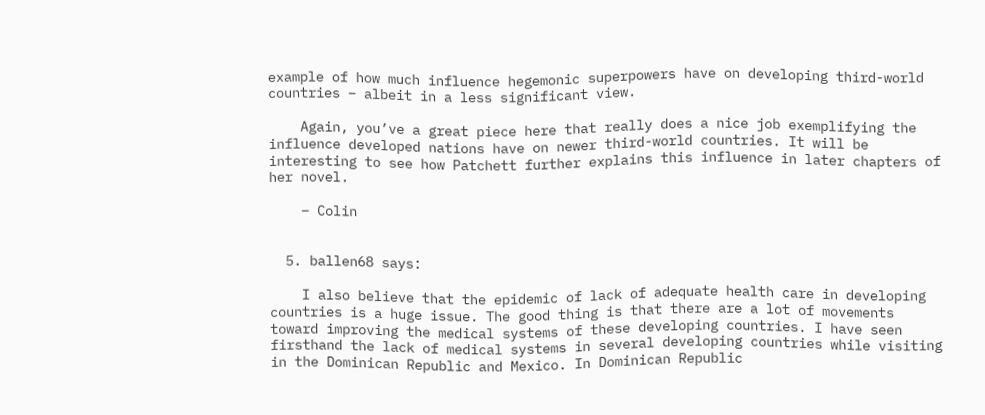example of how much influence hegemonic superpowers have on developing third-world countries – albeit in a less significant view.

    Again, you’ve a great piece here that really does a nice job exemplifying the influence developed nations have on newer third-world countries. It will be interesting to see how Patchett further explains this influence in later chapters of her novel.

    – Colin


  5. ballen68 says:

    I also believe that the epidemic of lack of adequate health care in developing countries is a huge issue. The good thing is that there are a lot of movements toward improving the medical systems of these developing countries. I have seen firsthand the lack of medical systems in several developing countries while visiting in the Dominican Republic and Mexico. In Dominican Republic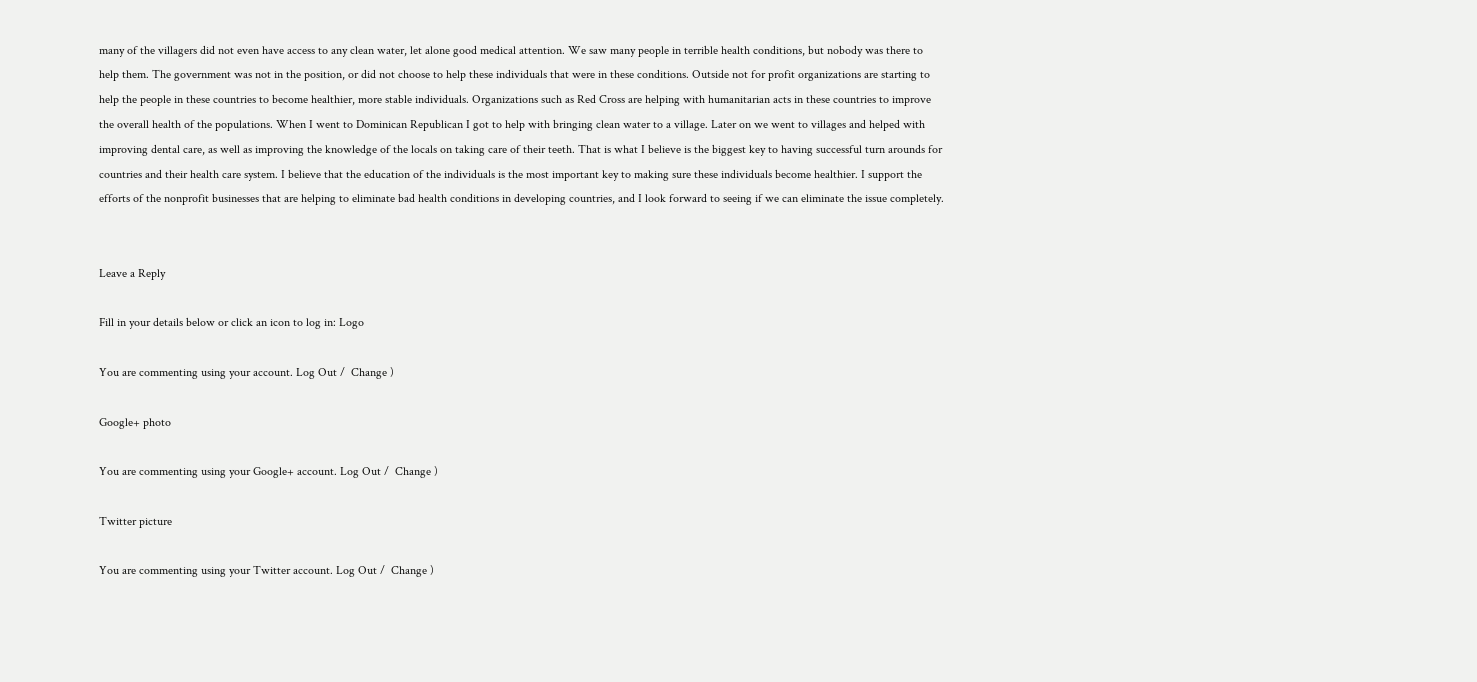many of the villagers did not even have access to any clean water, let alone good medical attention. We saw many people in terrible health conditions, but nobody was there to help them. The government was not in the position, or did not choose to help these individuals that were in these conditions. Outside not for profit organizations are starting to help the people in these countries to become healthier, more stable individuals. Organizations such as Red Cross are helping with humanitarian acts in these countries to improve the overall health of the populations. When I went to Dominican Republican I got to help with bringing clean water to a village. Later on we went to villages and helped with improving dental care, as well as improving the knowledge of the locals on taking care of their teeth. That is what I believe is the biggest key to having successful turn arounds for countries and their health care system. I believe that the education of the individuals is the most important key to making sure these individuals become healthier. I support the efforts of the nonprofit businesses that are helping to eliminate bad health conditions in developing countries, and I look forward to seeing if we can eliminate the issue completely.


Leave a Reply

Fill in your details below or click an icon to log in: Logo

You are commenting using your account. Log Out /  Change )

Google+ photo

You are commenting using your Google+ account. Log Out /  Change )

Twitter picture

You are commenting using your Twitter account. Log Out /  Change )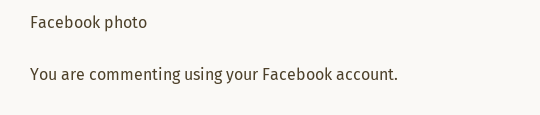Facebook photo

You are commenting using your Facebook account.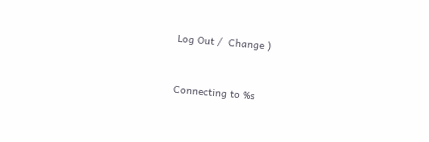Log Out /  Change )


Connecting to %s